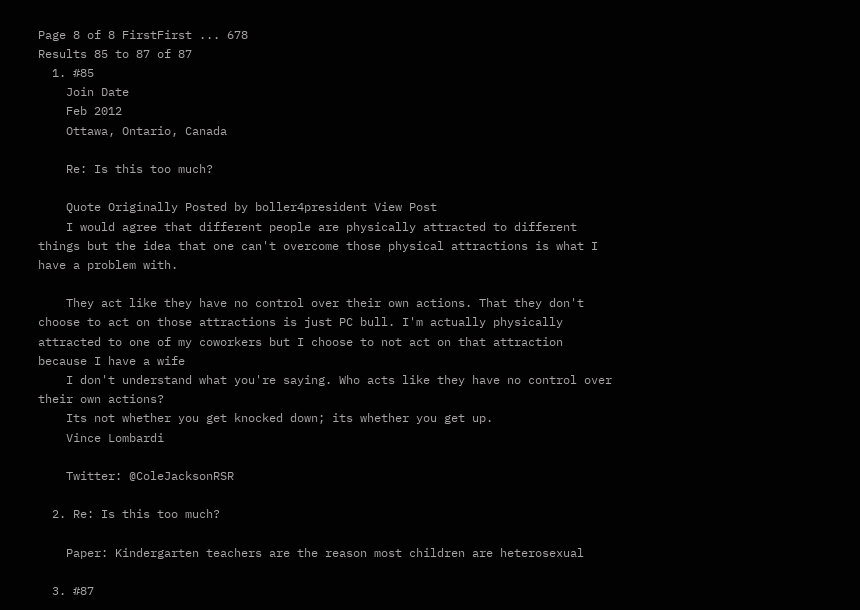Page 8 of 8 FirstFirst ... 678
Results 85 to 87 of 87
  1. #85
    Join Date
    Feb 2012
    Ottawa, Ontario, Canada

    Re: Is this too much?

    Quote Originally Posted by boller4president View Post
    I would agree that different people are physically attracted to different things but the idea that one can't overcome those physical attractions is what I have a problem with.

    They act like they have no control over their own actions. That they don't choose to act on those attractions is just PC bull. I'm actually physically attracted to one of my coworkers but I choose to not act on that attraction because I have a wife
    I don't understand what you're saying. Who acts like they have no control over their own actions?
    Its not whether you get knocked down; its whether you get up.
    Vince Lombardi

    Twitter: @ColeJacksonRSR

  2. Re: Is this too much?

    Paper: Kindergarten teachers are the reason most children are heterosexual

  3. #87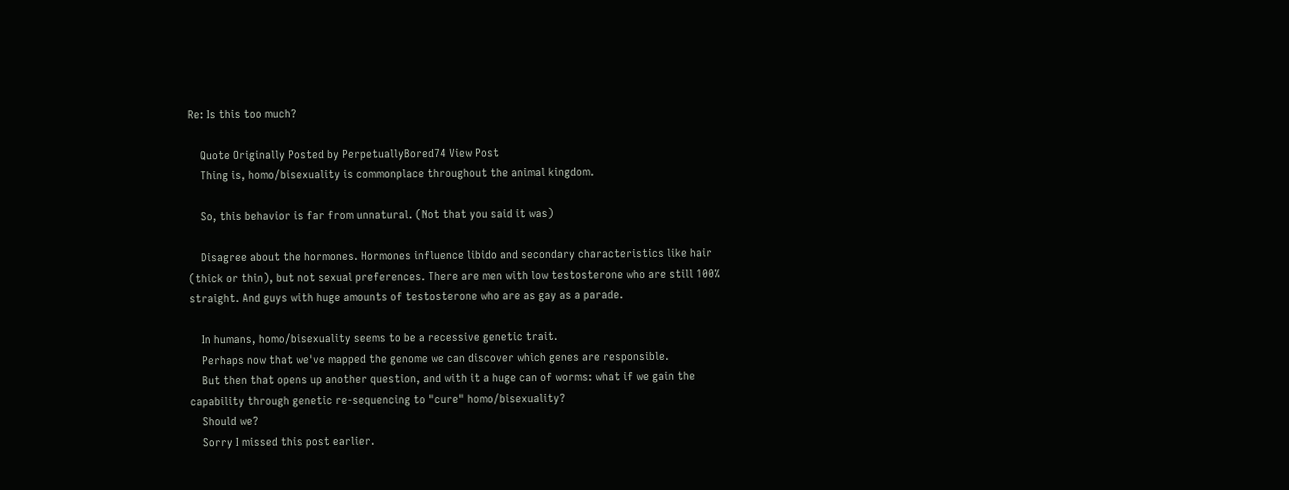Re: Is this too much?

    Quote Originally Posted by PerpetuallyBored74 View Post
    Thing is, homo/bisexuality is commonplace throughout the animal kingdom.

    So, this behavior is far from unnatural. (Not that you said it was)

    Disagree about the hormones. Hormones influence libido and secondary characteristics like hair (thick or thin), but not sexual preferences. There are men with low testosterone who are still 100% straight. And guys with huge amounts of testosterone who are as gay as a parade.

    In humans, homo/bisexuality seems to be a recessive genetic trait.
    Perhaps now that we've mapped the genome we can discover which genes are responsible.
    But then that opens up another question, and with it a huge can of worms: what if we gain the capability through genetic re-sequencing to "cure" homo/bisexuality?
    Should we?
    Sorry I missed this post earlier.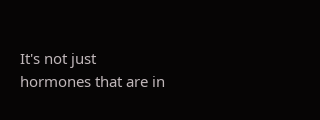It's not just hormones that are in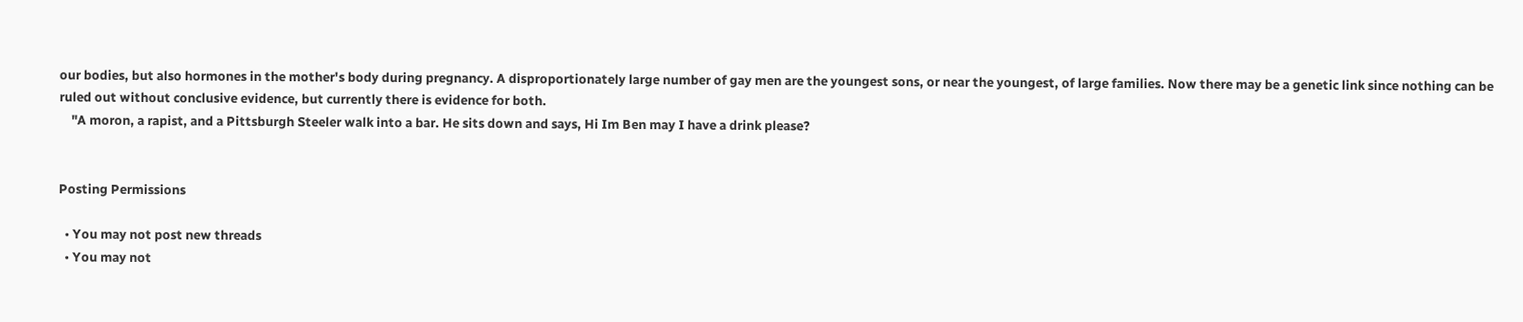our bodies, but also hormones in the mother's body during pregnancy. A disproportionately large number of gay men are the youngest sons, or near the youngest, of large families. Now there may be a genetic link since nothing can be ruled out without conclusive evidence, but currently there is evidence for both.
    "A moron, a rapist, and a Pittsburgh Steeler walk into a bar. He sits down and says, Hi Im Ben may I have a drink please?


Posting Permissions

  • You may not post new threads
  • You may not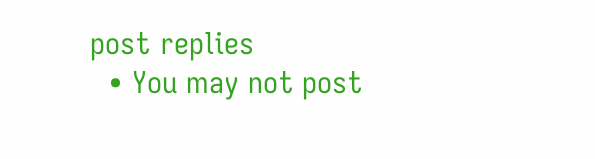post replies
  • You may not post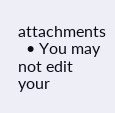attachments
  • You may not edit your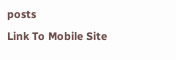posts
Link To Mobile Site